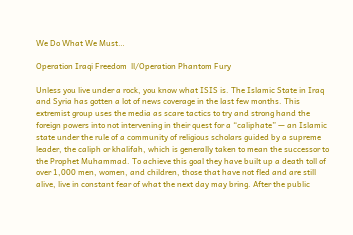We Do What We Must…

Operation Iraqi Freedom  ll/Operation Phantom Fury

Unless you live under a rock, you know what ISIS is. The Islamic State in Iraq and Syria has gotten a lot of news coverage in the last few months. This extremist group uses the media as scare tactics to try and strong hand the foreign powers into not intervening in their quest for a “caliphate” — an Islamic state under the rule of a community of religious scholars guided by a supreme leader, the caliph or khalifah, which is generally taken to mean the successor to the Prophet Muhammad. To achieve this goal they have built up a death toll of over 1,000 men, women, and children, those that have not fled and are still alive, live in constant fear of what the next day may bring. After the public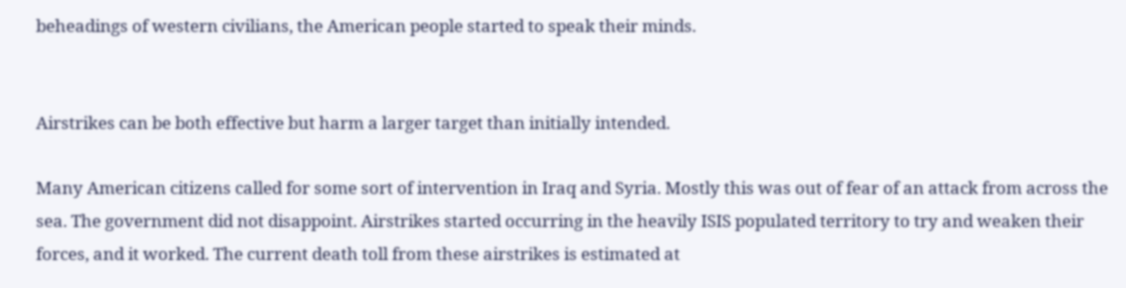beheadings of western civilians, the American people started to speak their minds.


Airstrikes can be both effective but harm a larger target than initially intended.

Many American citizens called for some sort of intervention in Iraq and Syria. Mostly this was out of fear of an attack from across the sea. The government did not disappoint. Airstrikes started occurring in the heavily ISIS populated territory to try and weaken their forces, and it worked. The current death toll from these airstrikes is estimated at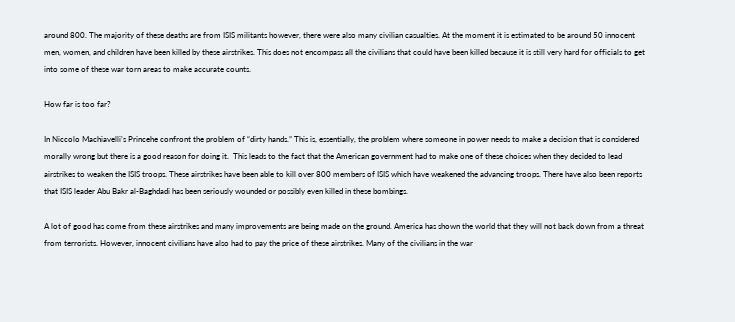around 800. The majority of these deaths are from ISIS militants however, there were also many civilian casualties. At the moment it is estimated to be around 50 innocent men, women, and children have been killed by these airstrikes. This does not encompass all the civilians that could have been killed because it is still very hard for officials to get into some of these war torn areas to make accurate counts.

How far is too far?

In Niccolo Machiavelli’s Princehe confront the problem of “dirty hands.” This is, essentially, the problem where someone in power needs to make a decision that is considered morally wrong but there is a good reason for doing it.  This leads to the fact that the American government had to make one of these choices when they decided to lead airstrikes to weaken the ISIS troops. These airstrikes have been able to kill over 800 members of ISIS which have weakened the advancing troops. There have also been reports that ISIS leader Abu Bakr al-Baghdadi has been seriously wounded or possibly even killed in these bombings.

A lot of good has come from these airstrikes and many improvements are being made on the ground. America has shown the world that they will not back down from a threat from terrorists. However, innocent civilians have also had to pay the price of these airstrikes. Many of the civilians in the war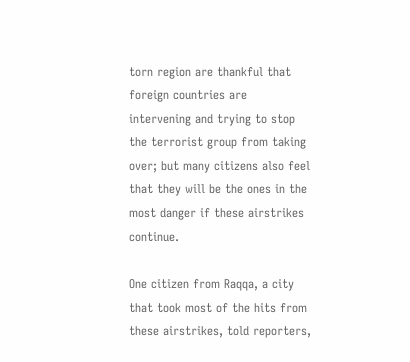torn region are thankful that foreign countries are intervening and trying to stop the terrorist group from taking over; but many citizens also feel that they will be the ones in the most danger if these airstrikes continue.

One citizen from Raqqa, a city that took most of the hits from these airstrikes, told reporters,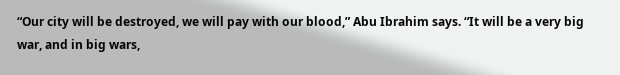“Our city will be destroyed, we will pay with our blood,” Abu Ibrahim says. “It will be a very big war, and in big wars,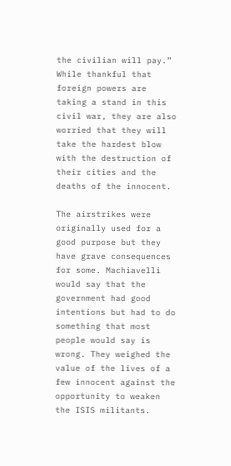the civilian will pay.” While thankful that foreign powers are taking a stand in this civil war, they are also worried that they will take the hardest blow with the destruction of their cities and the deaths of the innocent.

The airstrikes were originally used for a good purpose but they have grave consequences for some. Machiavelli would say that the government had good intentions but had to do something that most people would say is wrong. They weighed the value of the lives of a few innocent against the opportunity to weaken the ISIS militants.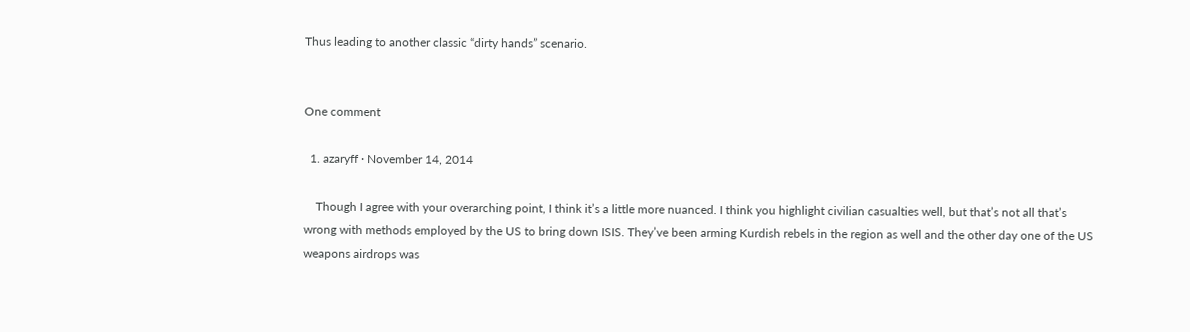Thus leading to another classic “dirty hands” scenario.


One comment

  1. azaryff · November 14, 2014

    Though I agree with your overarching point, I think it’s a little more nuanced. I think you highlight civilian casualties well, but that’s not all that’s wrong with methods employed by the US to bring down ISIS. They’ve been arming Kurdish rebels in the region as well and the other day one of the US weapons airdrops was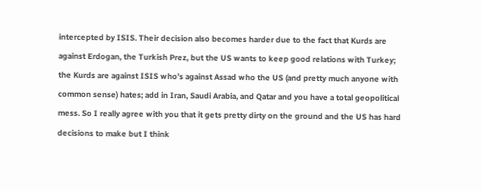intercepted by ISIS. Their decision also becomes harder due to the fact that Kurds are against Erdogan, the Turkish Prez, but the US wants to keep good relations with Turkey; the Kurds are against ISIS who’s against Assad who the US (and pretty much anyone with common sense) hates; add in Iran, Saudi Arabia, and Qatar and you have a total geopolitical mess. So I really agree with you that it gets pretty dirty on the ground and the US has hard decisions to make but I think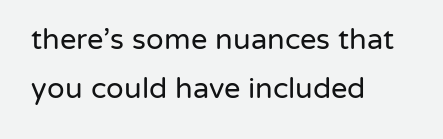there’s some nuances that you could have included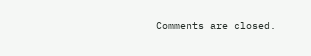Comments are closed.